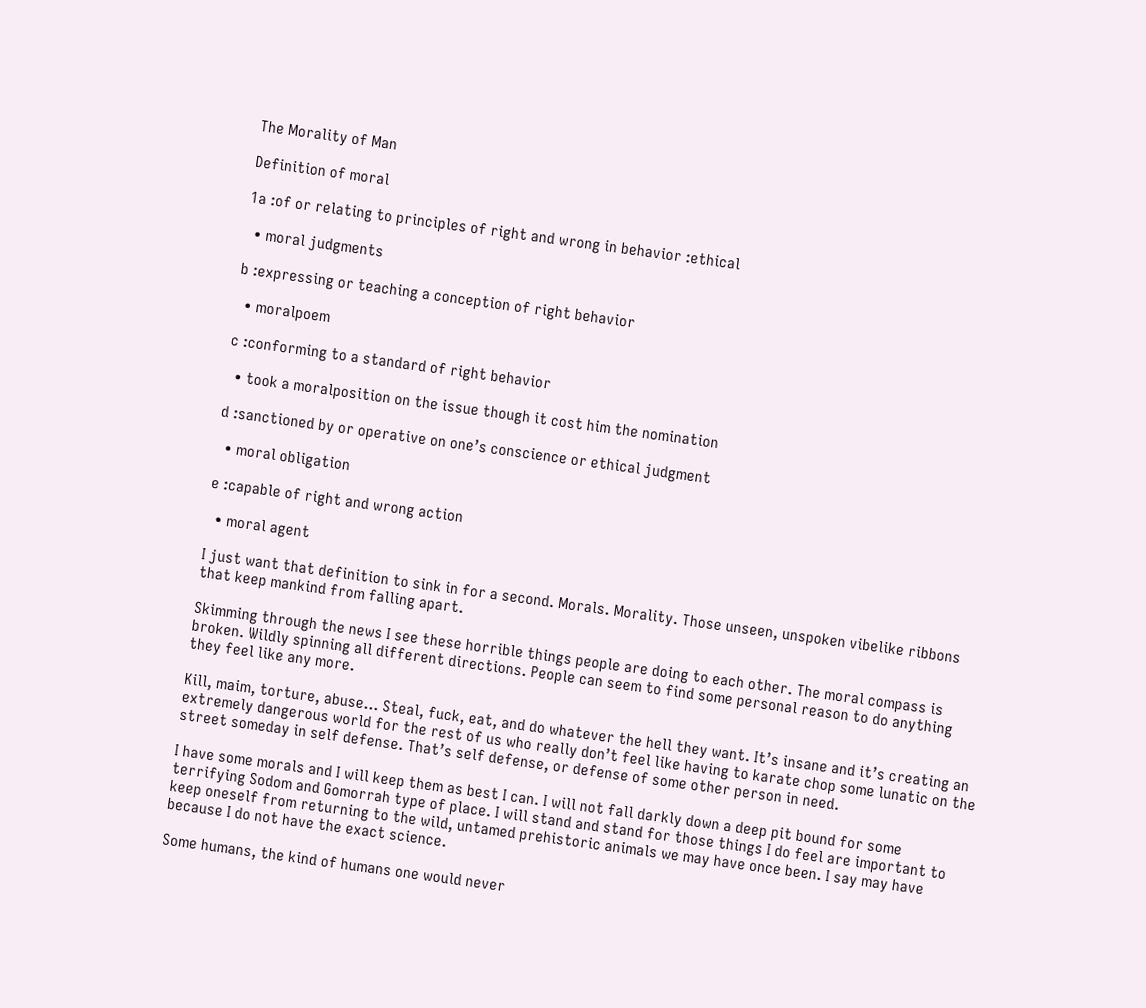The Morality of Man

Definition of moral

1a :of or relating to principles of right and wrong in behavior :ethical

  • moral judgments

b :expressing or teaching a conception of right behavior

  • moralpoem

c :conforming to a standard of right behavior

  • took a moralposition on the issue though it cost him the nomination

d :sanctioned by or operative on one’s conscience or ethical judgment

  • moral obligation

e :capable of right and wrong action

  • moral agent

I just want that definition to sink in for a second. Morals. Morality. Those unseen, unspoken vibelike ribbons that keep mankind from falling apart.

Skimming through the news I see these horrible things people are doing to each other. The moral compass is broken. Wildly spinning all different directions. People can seem to find some personal reason to do anything they feel like any more.

Kill, maim, torture, abuse… Steal, fuck, eat, and do whatever the hell they want. It’s insane and it’s creating an extremely dangerous world for the rest of us who really don’t feel like having to karate chop some lunatic on the street someday in self defense. That’s self defense, or defense of some other person in need.

I have some morals and I will keep them as best I can. I will not fall darkly down a deep pit bound for some terrifying Sodom and Gomorrah type of place. I will stand and stand for those things I do feel are important to keep oneself from returning to the wild, untamed prehistoric animals we may have once been. I say may have because I do not have the exact science.

Some humans, the kind of humans one would never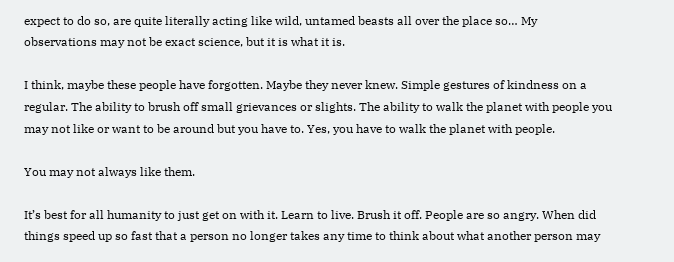expect to do so, are quite literally acting like wild, untamed beasts all over the place so… My observations may not be exact science, but it is what it is.

I think, maybe these people have forgotten. Maybe they never knew. Simple gestures of kindness on a regular. The ability to brush off small grievances or slights. The ability to walk the planet with people you may not like or want to be around but you have to. Yes, you have to walk the planet with people.

You may not always like them.

It’s best for all humanity to just get on with it. Learn to live. Brush it off. People are so angry. When did things speed up so fast that a person no longer takes any time to think about what another person may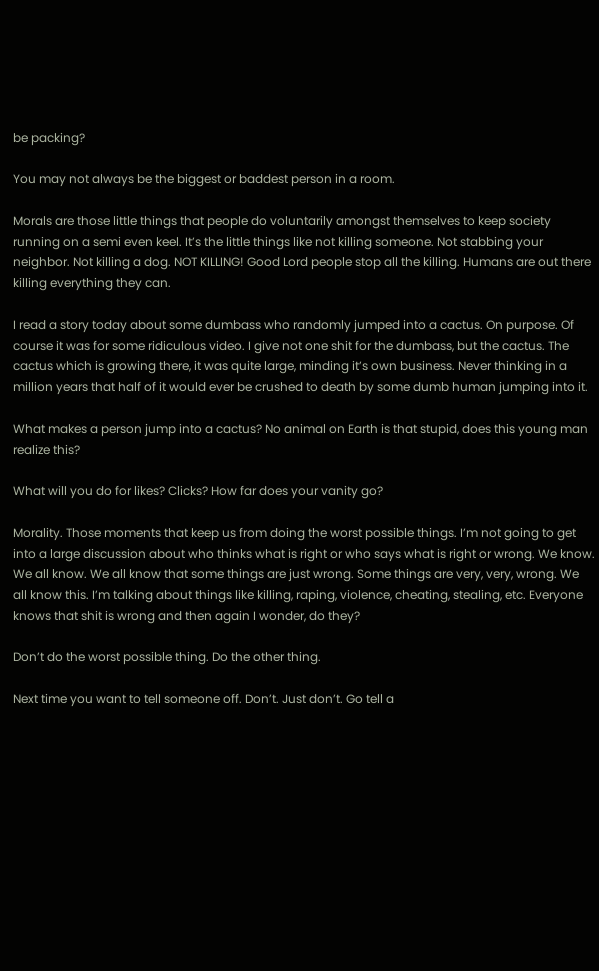be packing?

You may not always be the biggest or baddest person in a room.

Morals are those little things that people do voluntarily amongst themselves to keep society running on a semi even keel. It’s the little things like not killing someone. Not stabbing your neighbor. Not killing a dog. NOT KILLING! Good Lord people stop all the killing. Humans are out there killing everything they can.

I read a story today about some dumbass who randomly jumped into a cactus. On purpose. Of course it was for some ridiculous video. I give not one shit for the dumbass, but the cactus. The cactus which is growing there, it was quite large, minding it’s own business. Never thinking in a million years that half of it would ever be crushed to death by some dumb human jumping into it.

What makes a person jump into a cactus? No animal on Earth is that stupid, does this young man realize this?

What will you do for likes? Clicks? How far does your vanity go?

Morality. Those moments that keep us from doing the worst possible things. I’m not going to get into a large discussion about who thinks what is right or who says what is right or wrong. We know. We all know. We all know that some things are just wrong. Some things are very, very, wrong. We all know this. I’m talking about things like killing, raping, violence, cheating, stealing, etc. Everyone knows that shit is wrong and then again I wonder, do they?

Don’t do the worst possible thing. Do the other thing.

Next time you want to tell someone off. Don’t. Just don’t. Go tell a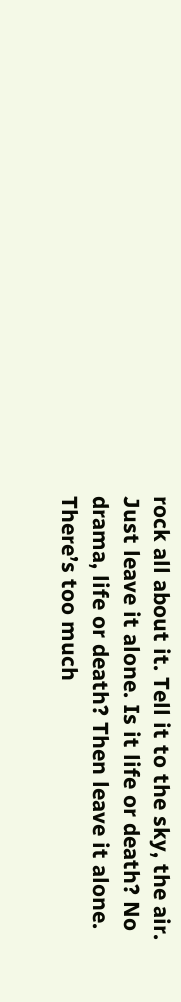rock all about it. Tell it to the sky, the air. Just leave it alone. Is it life or death? No drama, life or death? Then leave it alone. There’s too much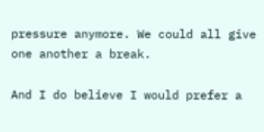pressure anymore. We could all give one another a break.

And I do believe I would prefer a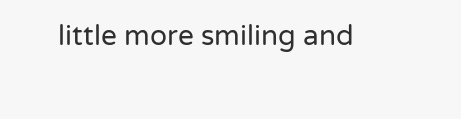little more smiling and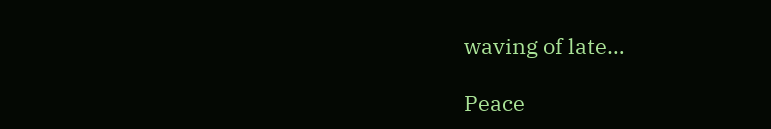waving of late…

Peace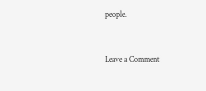people.


Leave a Comment